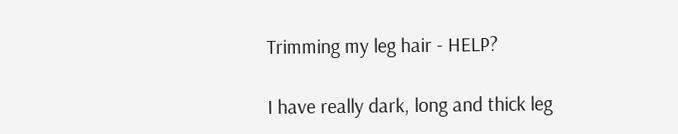Trimming my leg hair - HELP?

I have really dark, long and thick leg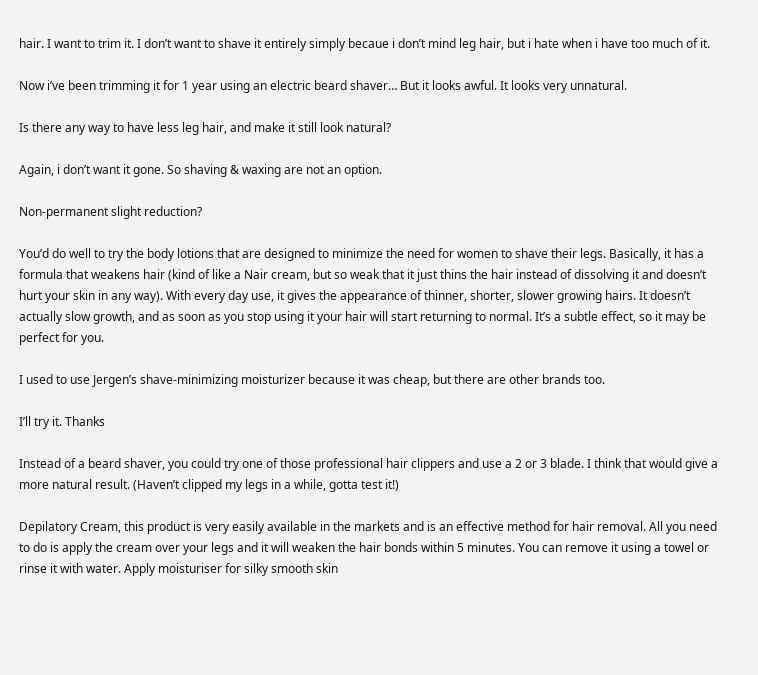hair. I want to trim it. I don’t want to shave it entirely simply becaue i don’t mind leg hair, but i hate when i have too much of it.

Now i’ve been trimming it for 1 year using an electric beard shaver… But it looks awful. It looks very unnatural.

Is there any way to have less leg hair, and make it still look natural?

Again, i don’t want it gone. So shaving & waxing are not an option.

Non-permanent slight reduction?

You’d do well to try the body lotions that are designed to minimize the need for women to shave their legs. Basically, it has a formula that weakens hair (kind of like a Nair cream, but so weak that it just thins the hair instead of dissolving it and doesn’t hurt your skin in any way). With every day use, it gives the appearance of thinner, shorter, slower growing hairs. It doesn’t actually slow growth, and as soon as you stop using it your hair will start returning to normal. It’s a subtle effect, so it may be perfect for you.

I used to use Jergen’s shave-minimizing moisturizer because it was cheap, but there are other brands too.

I’ll try it. Thanks

Instead of a beard shaver, you could try one of those professional hair clippers and use a 2 or 3 blade. I think that would give a more natural result. (Haven’t clipped my legs in a while, gotta test it!)

Depilatory Cream, this product is very easily available in the markets and is an effective method for hair removal. All you need to do is apply the cream over your legs and it will weaken the hair bonds within 5 minutes. You can remove it using a towel or rinse it with water. Apply moisturiser for silky smooth skin